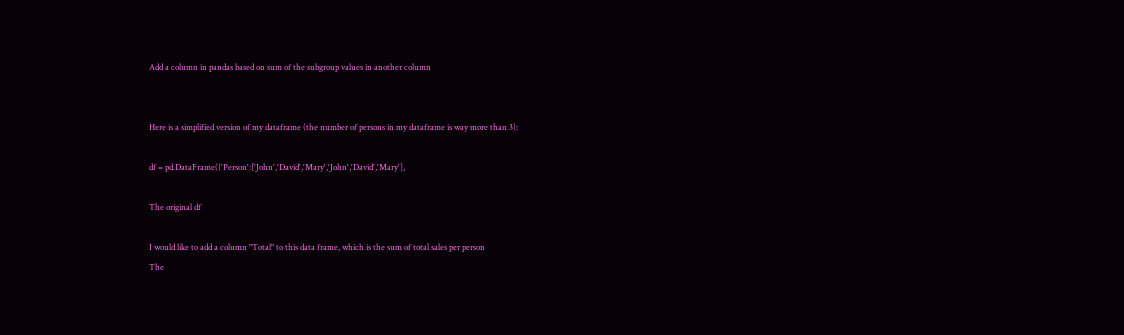Add a column in pandas based on sum of the subgroup values in another column


Here is a simplified version of my dataframe (the number of persons in my dataframe is way more than 3):

df = pd.DataFrame({'Person':['John','David','Mary','John','David','Mary'],

The original df

I would like to add a column "Total" to this data frame, which is the sum of total sales per person
The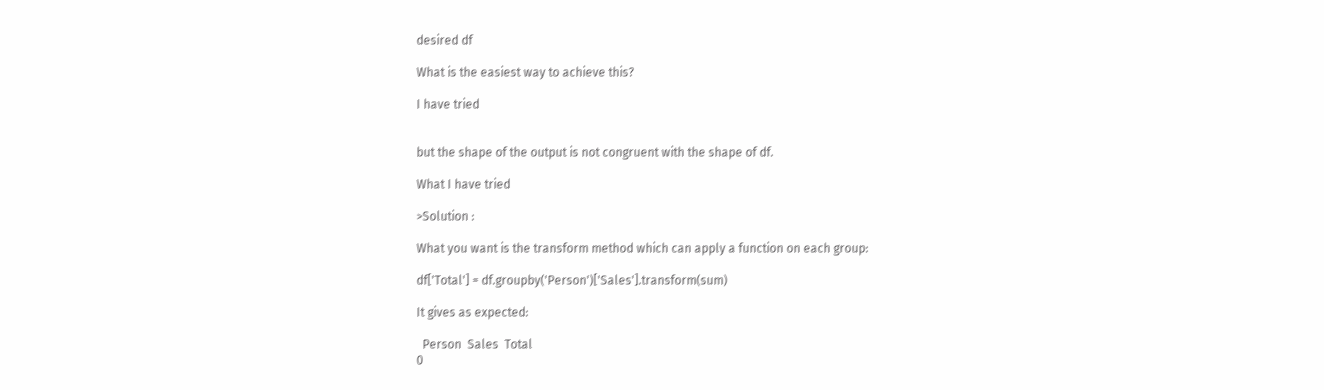desired df

What is the easiest way to achieve this?

I have tried


but the shape of the output is not congruent with the shape of df.

What I have tried

>Solution :

What you want is the transform method which can apply a function on each group:

df['Total'] = df.groupby('Person')['Sales'].transform(sum)

It gives as expected:

  Person  Sales  Total
0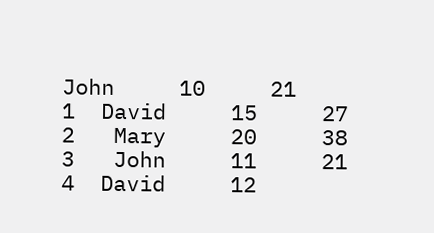John     10     21
1  David     15     27
2   Mary     20     38
3   John     11     21
4  David     12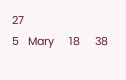27
5   Mary     18     38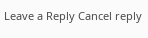Leave a Reply Cancel reply